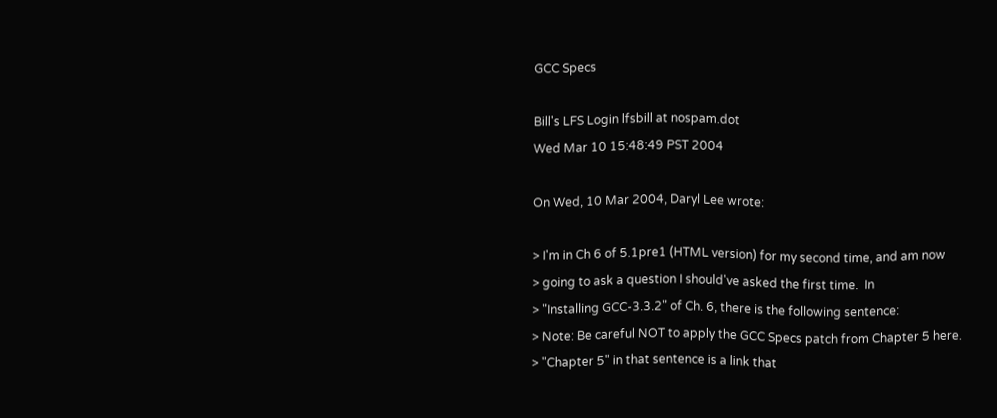GCC Specs

Bill's LFS Login lfsbill at nospam.dot
Wed Mar 10 15:48:49 PST 2004

On Wed, 10 Mar 2004, Daryl Lee wrote:

> I'm in Ch 6 of 5.1pre1 (HTML version) for my second time, and am now
> going to ask a question I should've asked the first time.  In
> "Installing GCC-3.3.2" of Ch. 6, there is the following sentence:
> Note: Be careful NOT to apply the GCC Specs patch from Chapter 5 here.
> "Chapter 5" in that sentence is a link that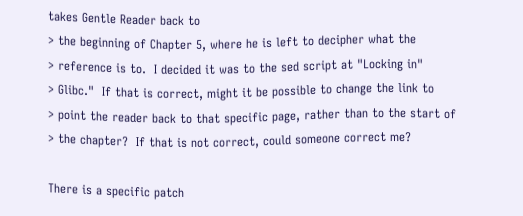takes Gentle Reader back to
> the beginning of Chapter 5, where he is left to decipher what the
> reference is to.  I decided it was to the sed script at "Locking in"
> Glibc."  If that is correct, might it be possible to change the link to
> point the reader back to that specific page, rather than to the start of
> the chapter?  If that is not correct, could someone correct me?

There is a specific patch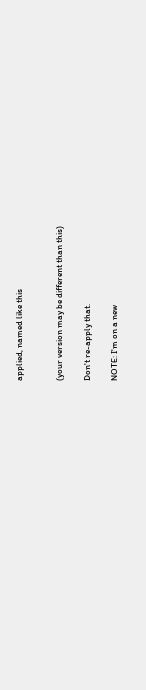applied, named like this


(your version may be different than this)

Don't re-apply that.

NOTE: I'm on a new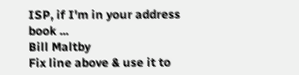ISP, if I'm in your address book ...
Bill Maltby
Fix line above & use it to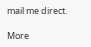mail me direct.

More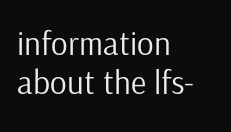information about the lfs-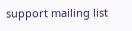support mailing list